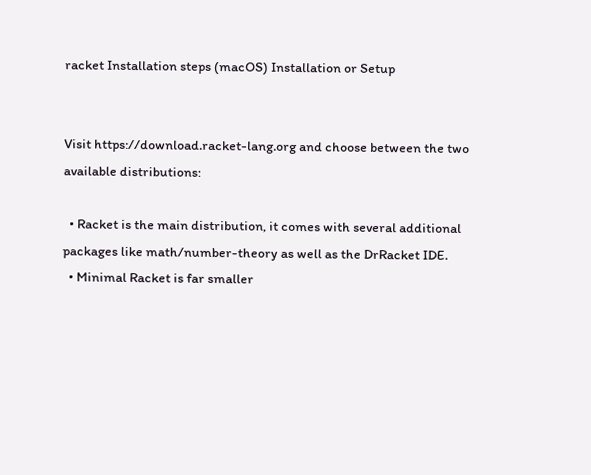racket Installation steps (macOS) Installation or Setup


Visit https://download.racket-lang.org and choose between the two available distributions:

  • Racket is the main distribution, it comes with several additional packages like math/number-theory as well as the DrRacket IDE.
  • Minimal Racket is far smaller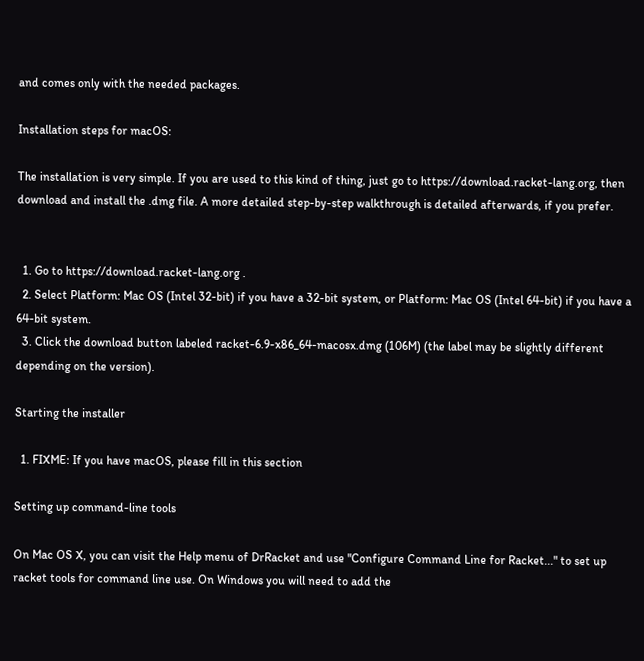and comes only with the needed packages.

Installation steps for macOS:

The installation is very simple. If you are used to this kind of thing, just go to https://download.racket-lang.org, then download and install the .dmg file. A more detailed step-by-step walkthrough is detailed afterwards, if you prefer.


  1. Go to https://download.racket-lang.org .
  2. Select Platform: Mac OS (Intel 32-bit) if you have a 32-bit system, or Platform: Mac OS (Intel 64-bit) if you have a 64-bit system.
  3. Click the download button labeled racket-6.9-x86_64-macosx.dmg (106M) (the label may be slightly different depending on the version).

Starting the installer

  1. FIXME: If you have macOS, please fill in this section

Setting up command-line tools

On Mac OS X, you can visit the Help menu of DrRacket and use "Configure Command Line for Racket..." to set up racket tools for command line use. On Windows you will need to add the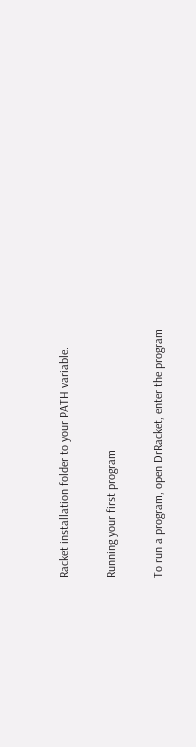Racket installation folder to your PATH variable.

Running your first program

To run a program, open DrRacket, enter the program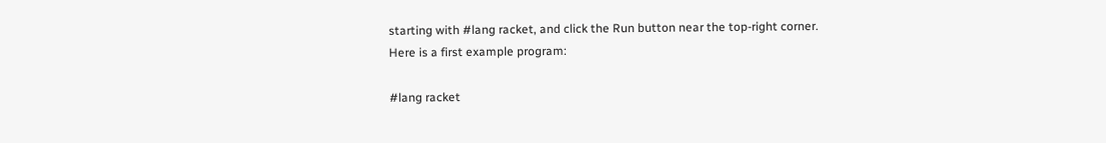starting with #lang racket, and click the Run button near the top-right corner. Here is a first example program:

#lang racket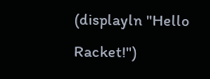(displayln "Hello Racket!")